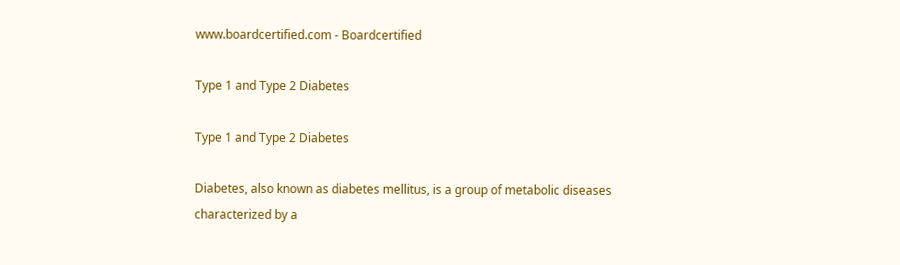www.boardcertified.com - Boardcertified

Type 1 and Type 2 Diabetes

Type 1 and Type 2 Diabetes

Diabetes, also known as diabetes mellitus, is a group of metabolic diseases characterized by a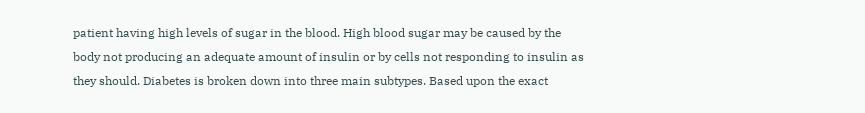patient having high levels of sugar in the blood. High blood sugar may be caused by the body not producing an adequate amount of insulin or by cells not responding to insulin as they should. Diabetes is broken down into three main subtypes. Based upon the exact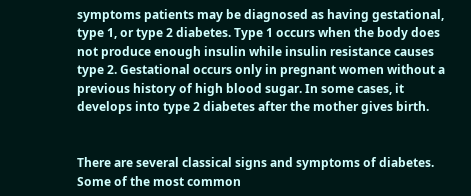symptoms patients may be diagnosed as having gestational, type 1, or type 2 diabetes. Type 1 occurs when the body does not produce enough insulin while insulin resistance causes type 2. Gestational occurs only in pregnant women without a previous history of high blood sugar. In some cases, it develops into type 2 diabetes after the mother gives birth.


There are several classical signs and symptoms of diabetes. Some of the most common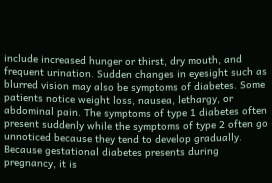include increased hunger or thirst, dry mouth, and frequent urination. Sudden changes in eyesight such as blurred vision may also be symptoms of diabetes. Some patients notice weight loss, nausea, lethargy, or abdominal pain. The symptoms of type 1 diabetes often present suddenly while the symptoms of type 2 often go unnoticed because they tend to develop gradually. Because gestational diabetes presents during pregnancy, it is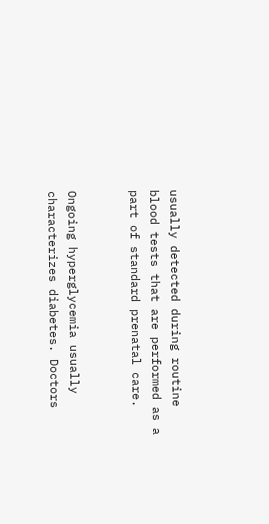usually detected during routine blood tests that are performed as a part of standard prenatal care.


Ongoing hyperglycemia usually characterizes diabetes. Doctors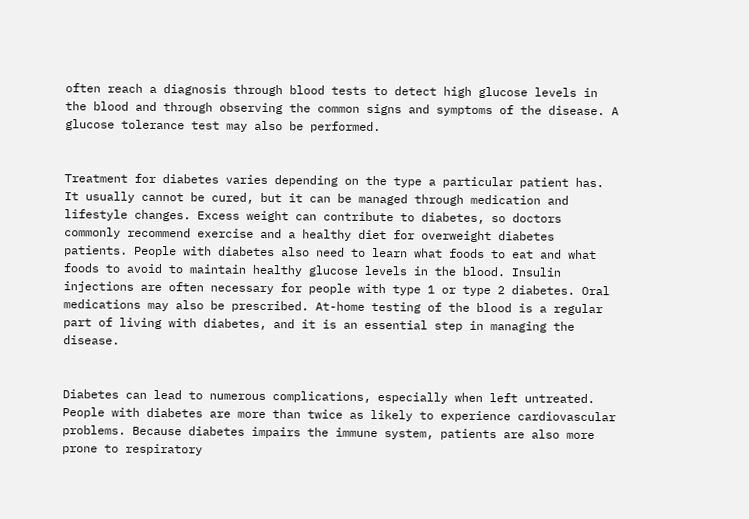often reach a diagnosis through blood tests to detect high glucose levels in the blood and through observing the common signs and symptoms of the disease. A glucose tolerance test may also be performed.


Treatment for diabetes varies depending on the type a particular patient has. It usually cannot be cured, but it can be managed through medication and lifestyle changes. Excess weight can contribute to diabetes, so doctors commonly recommend exercise and a healthy diet for overweight diabetes patients. People with diabetes also need to learn what foods to eat and what foods to avoid to maintain healthy glucose levels in the blood. Insulin injections are often necessary for people with type 1 or type 2 diabetes. Oral medications may also be prescribed. At-home testing of the blood is a regular part of living with diabetes, and it is an essential step in managing the disease.


Diabetes can lead to numerous complications, especially when left untreated. People with diabetes are more than twice as likely to experience cardiovascular problems. Because diabetes impairs the immune system, patients are also more prone to respiratory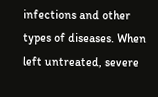infections and other types of diseases. When left untreated, severe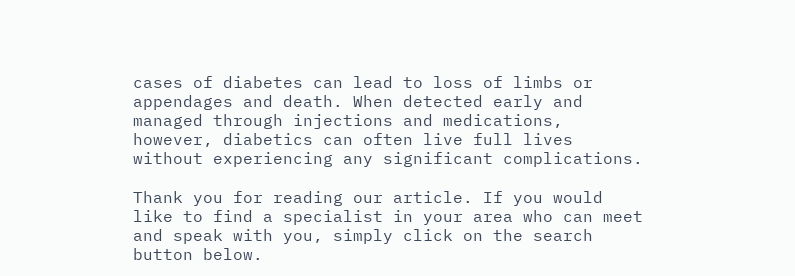cases of diabetes can lead to loss of limbs or appendages and death. When detected early and managed through injections and medications, however, diabetics can often live full lives without experiencing any significant complications.

Thank you for reading our article. If you would like to find a specialist in your area who can meet and speak with you, simply click on the search button below.